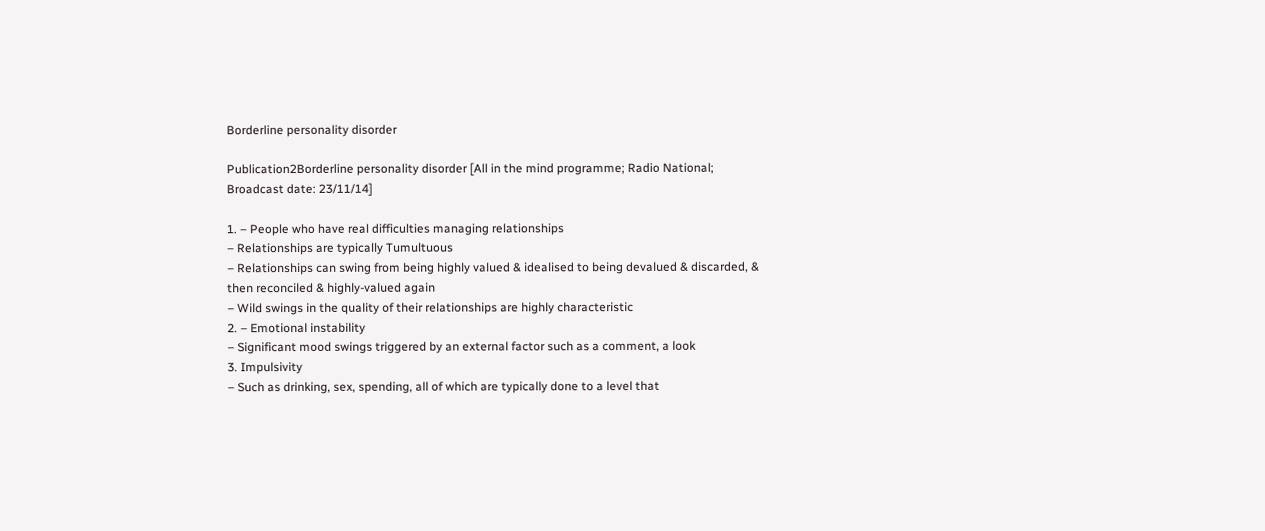Borderline personality disorder

Publication2Borderline personality disorder [All in the mind programme; Radio National; Broadcast date: 23/11/14]

1. – People who have real difficulties managing relationships
– Relationships are typically Tumultuous
– Relationships can swing from being highly valued & idealised to being devalued & discarded, & then reconciled & highly-valued again
– Wild swings in the quality of their relationships are highly characteristic
2. – Emotional instability
– Significant mood swings triggered by an external factor such as a comment, a look
3. Impulsivity
– Such as drinking, sex, spending, all of which are typically done to a level that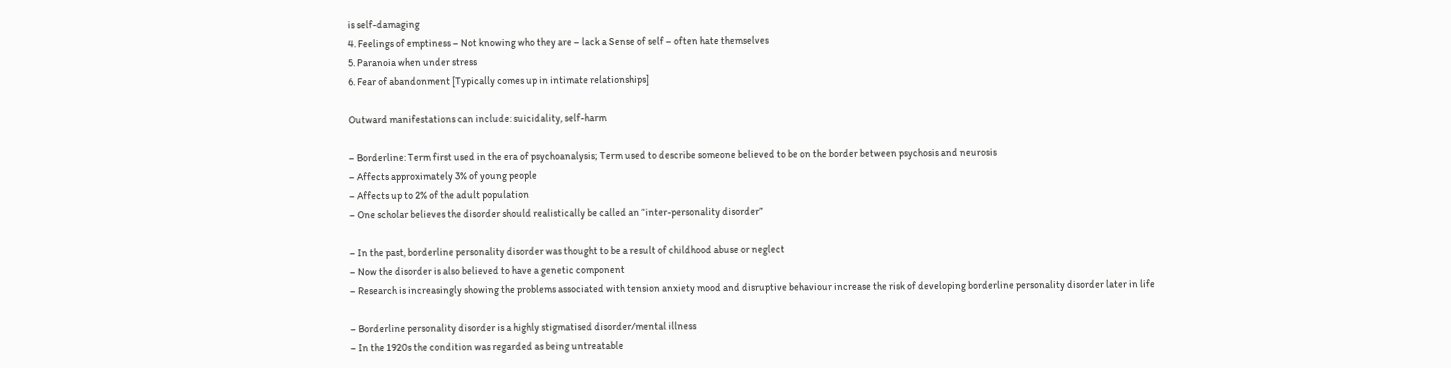is self-damaging
4. Feelings of emptiness – Not knowing who they are – lack a Sense of self – often hate themselves
5. Paranoia when under stress
6. Fear of abandonment [Typically comes up in intimate relationships]

Outward manifestations can include: suicidality, self-harm

– Borderline: Term first used in the era of psychoanalysis; Term used to describe someone believed to be on the border between psychosis and neurosis
– Affects approximately 3% of young people
– Affects up to 2% of the adult population
– One scholar believes the disorder should realistically be called an “inter-personality disorder”

– In the past, borderline personality disorder was thought to be a result of childhood abuse or neglect
– Now the disorder is also believed to have a genetic component
– Research is increasingly showing the problems associated with tension anxiety mood and disruptive behaviour increase the risk of developing borderline personality disorder later in life

– Borderline personality disorder is a highly stigmatised disorder/mental illness
– In the 1920s the condition was regarded as being untreatable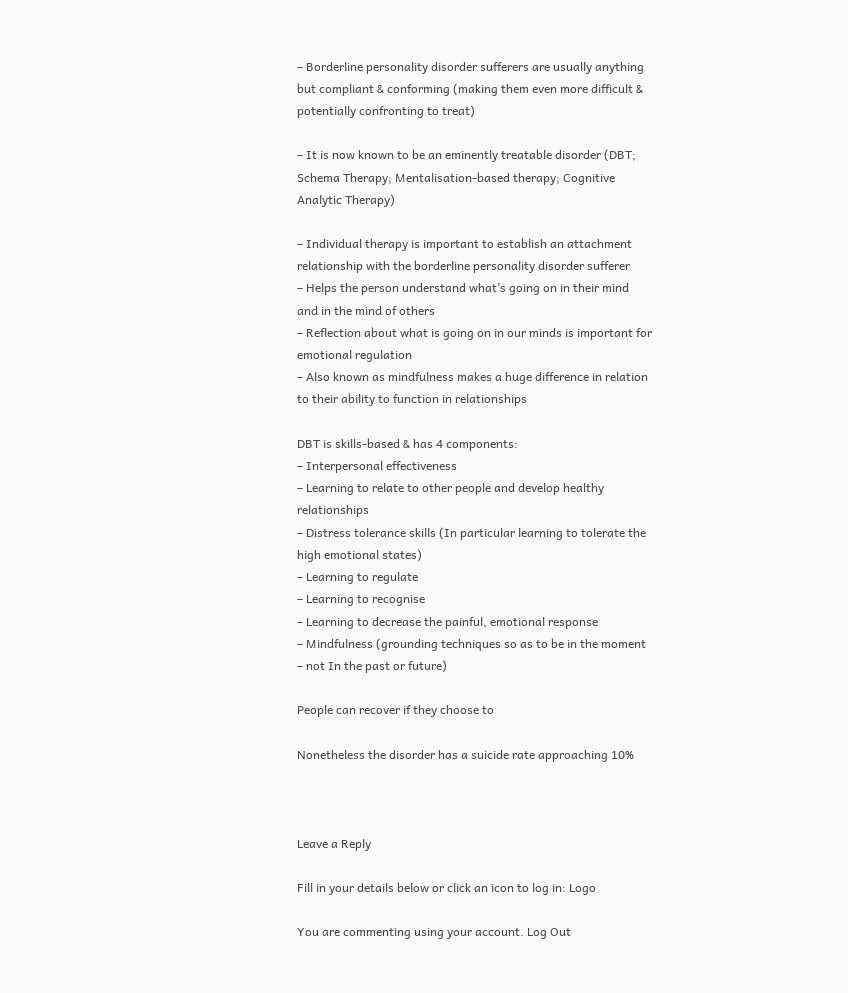– Borderline personality disorder sufferers are usually anything but compliant & conforming (making them even more difficult & potentially confronting to treat)

– It is now known to be an eminently treatable disorder (DBT; Schema Therapy; Mentalisation-based therapy; Cognitive Analytic Therapy)

– Individual therapy is important to establish an attachment relationship with the borderline personality disorder sufferer
– Helps the person understand what’s going on in their mind and in the mind of others
– Reflection about what is going on in our minds is important for emotional regulation
– Also known as mindfulness makes a huge difference in relation to their ability to function in relationships

DBT is skills-based & has 4 components:
– Interpersonal effectiveness
– Learning to relate to other people and develop healthy relationships
– Distress tolerance skills (In particular learning to tolerate the high emotional states)
– Learning to regulate
– Learning to recognise
– Learning to decrease the painful, emotional response
– Mindfulness (grounding techniques so as to be in the moment – not In the past or future)

People can recover if they choose to

Nonetheless the disorder has a suicide rate approaching 10%



Leave a Reply

Fill in your details below or click an icon to log in: Logo

You are commenting using your account. Log Out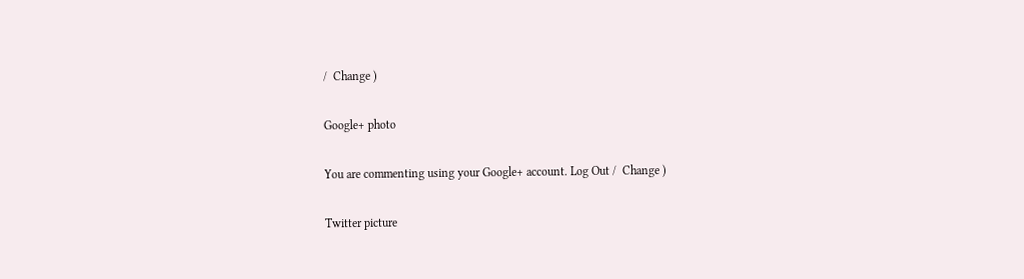/  Change )

Google+ photo

You are commenting using your Google+ account. Log Out /  Change )

Twitter picture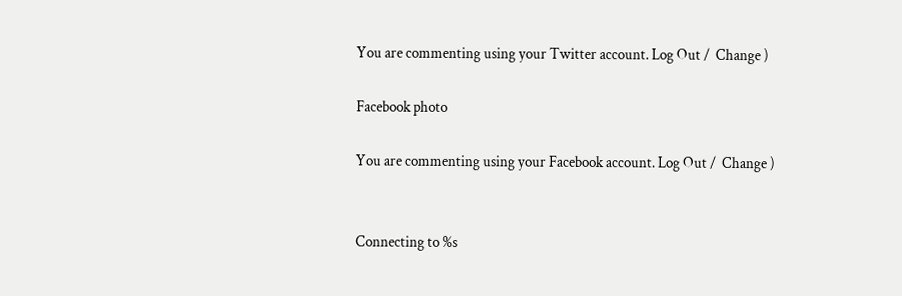You are commenting using your Twitter account. Log Out /  Change )

Facebook photo

You are commenting using your Facebook account. Log Out /  Change )


Connecting to %s